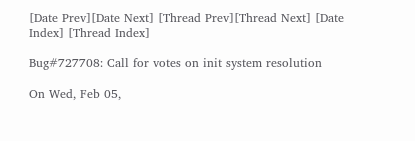[Date Prev][Date Next] [Thread Prev][Thread Next] [Date Index] [Thread Index]

Bug#727708: Call for votes on init system resolution

On Wed, Feb 05,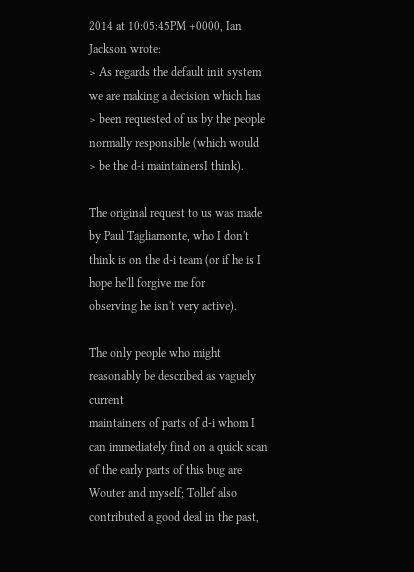2014 at 10:05:45PM +0000, Ian Jackson wrote:
> As regards the default init system we are making a decision which has
> been requested of us by the people normally responsible (which would
> be the d-i maintainersI think).

The original request to us was made by Paul Tagliamonte, who I don't
think is on the d-i team (or if he is I hope he'll forgive me for
observing he isn't very active).

The only people who might reasonably be described as vaguely current
maintainers of parts of d-i whom I can immediately find on a quick scan
of the early parts of this bug are Wouter and myself; Tollef also
contributed a good deal in the past,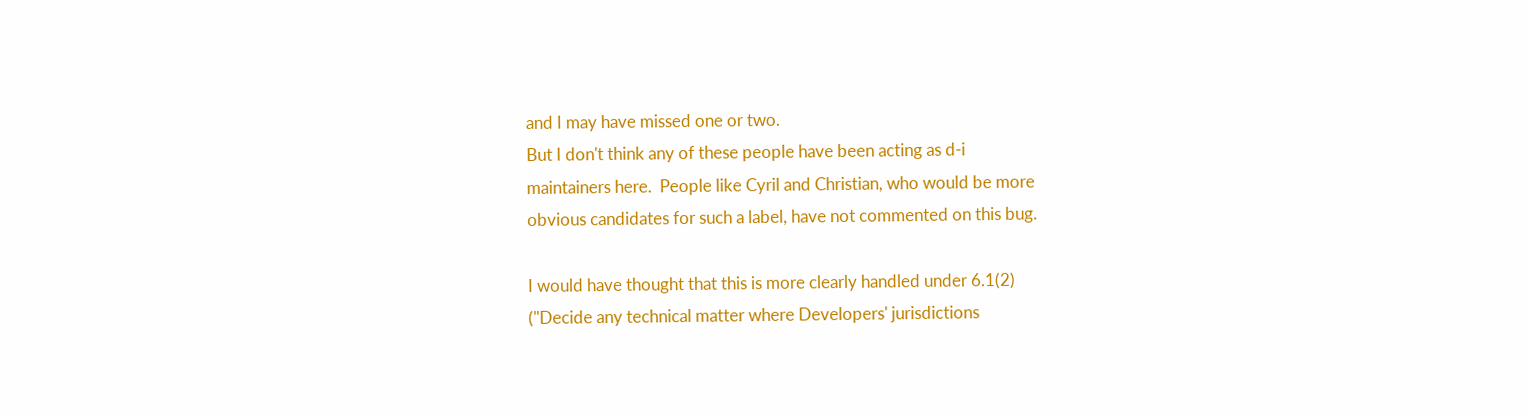and I may have missed one or two.
But I don't think any of these people have been acting as d-i
maintainers here.  People like Cyril and Christian, who would be more
obvious candidates for such a label, have not commented on this bug.

I would have thought that this is more clearly handled under 6.1(2)
("Decide any technical matter where Developers' jurisdictions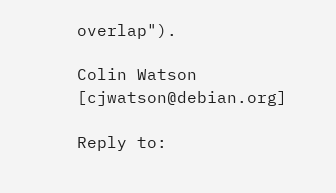overlap").

Colin Watson                                       [cjwatson@debian.org]

Reply to: